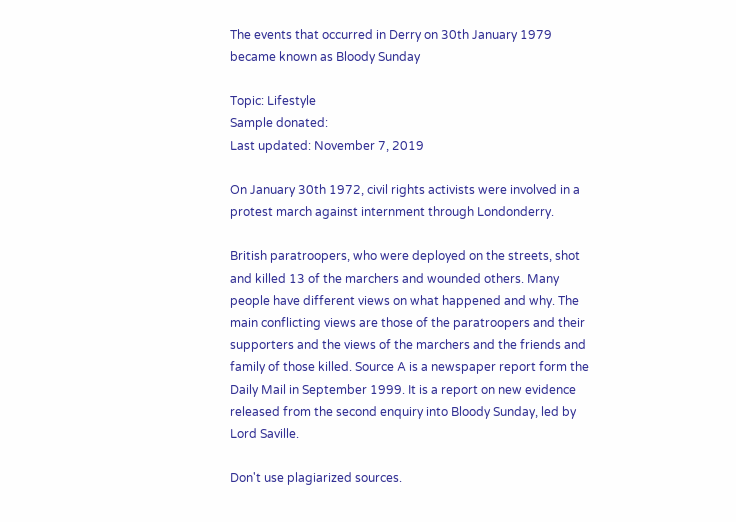The events that occurred in Derry on 30th January 1979 became known as Bloody Sunday

Topic: Lifestyle
Sample donated:
Last updated: November 7, 2019

On January 30th 1972, civil rights activists were involved in a protest march against internment through Londonderry.

British paratroopers, who were deployed on the streets, shot and killed 13 of the marchers and wounded others. Many people have different views on what happened and why. The main conflicting views are those of the paratroopers and their supporters and the views of the marchers and the friends and family of those killed. Source A is a newspaper report form the Daily Mail in September 1999. It is a report on new evidence released from the second enquiry into Bloody Sunday, led by Lord Saville.

Don't use plagiarized sources.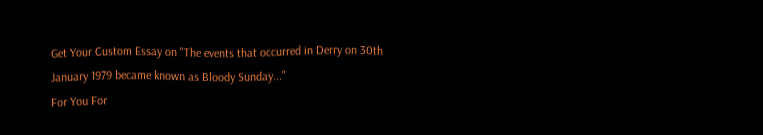Get Your Custom Essay on "The events that occurred in Derry on 30th January 1979 became known as Bloody Sunday..."
For You For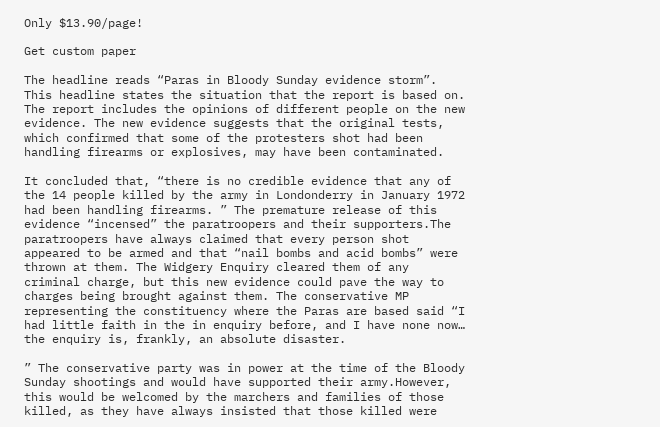Only $13.90/page!

Get custom paper

The headline reads “Paras in Bloody Sunday evidence storm”. This headline states the situation that the report is based on. The report includes the opinions of different people on the new evidence. The new evidence suggests that the original tests, which confirmed that some of the protesters shot had been handling firearms or explosives, may have been contaminated.

It concluded that, “there is no credible evidence that any of the 14 people killed by the army in Londonderry in January 1972 had been handling firearms. ” The premature release of this evidence “incensed” the paratroopers and their supporters.The paratroopers have always claimed that every person shot appeared to be armed and that “nail bombs and acid bombs” were thrown at them. The Widgery Enquiry cleared them of any criminal charge, but this new evidence could pave the way to charges being brought against them. The conservative MP representing the constituency where the Paras are based said “I had little faith in the in enquiry before, and I have none now… the enquiry is, frankly, an absolute disaster.

” The conservative party was in power at the time of the Bloody Sunday shootings and would have supported their army.However, this would be welcomed by the marchers and families of those killed, as they have always insisted that those killed were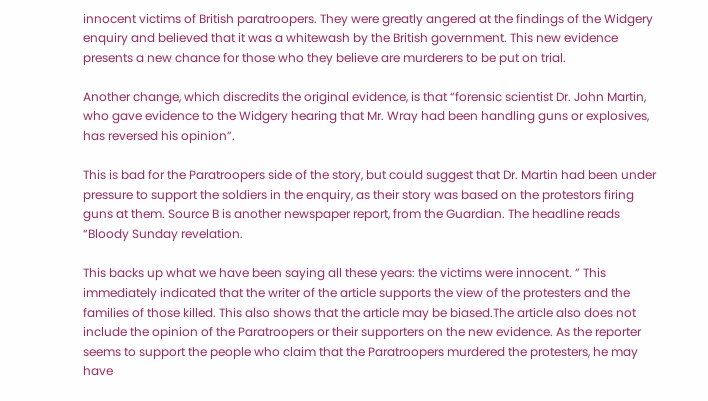innocent victims of British paratroopers. They were greatly angered at the findings of the Widgery enquiry and believed that it was a whitewash by the British government. This new evidence presents a new chance for those who they believe are murderers to be put on trial.

Another change, which discredits the original evidence, is that “forensic scientist Dr. John Martin, who gave evidence to the Widgery hearing that Mr. Wray had been handling guns or explosives, has reversed his opinion”.

This is bad for the Paratroopers side of the story, but could suggest that Dr. Martin had been under pressure to support the soldiers in the enquiry, as their story was based on the protestors firing guns at them. Source B is another newspaper report, from the Guardian. The headline reads “Bloody Sunday revelation.

This backs up what we have been saying all these years: the victims were innocent. ” This immediately indicated that the writer of the article supports the view of the protesters and the families of those killed. This also shows that the article may be biased.The article also does not include the opinion of the Paratroopers or their supporters on the new evidence. As the reporter seems to support the people who claim that the Paratroopers murdered the protesters, he may have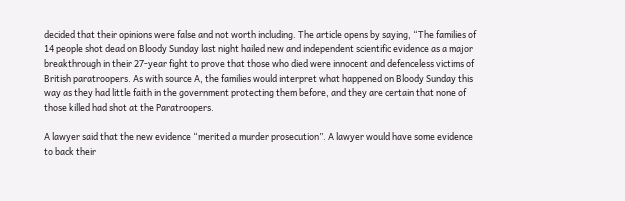decided that their opinions were false and not worth including. The article opens by saying, “The families of 14 people shot dead on Bloody Sunday last night hailed new and independent scientific evidence as a major breakthrough in their 27-year fight to prove that those who died were innocent and defenceless victims of British paratroopers. As with source A, the families would interpret what happened on Bloody Sunday this way as they had little faith in the government protecting them before, and they are certain that none of those killed had shot at the Paratroopers.

A lawyer said that the new evidence “merited a murder prosecution”. A lawyer would have some evidence to back their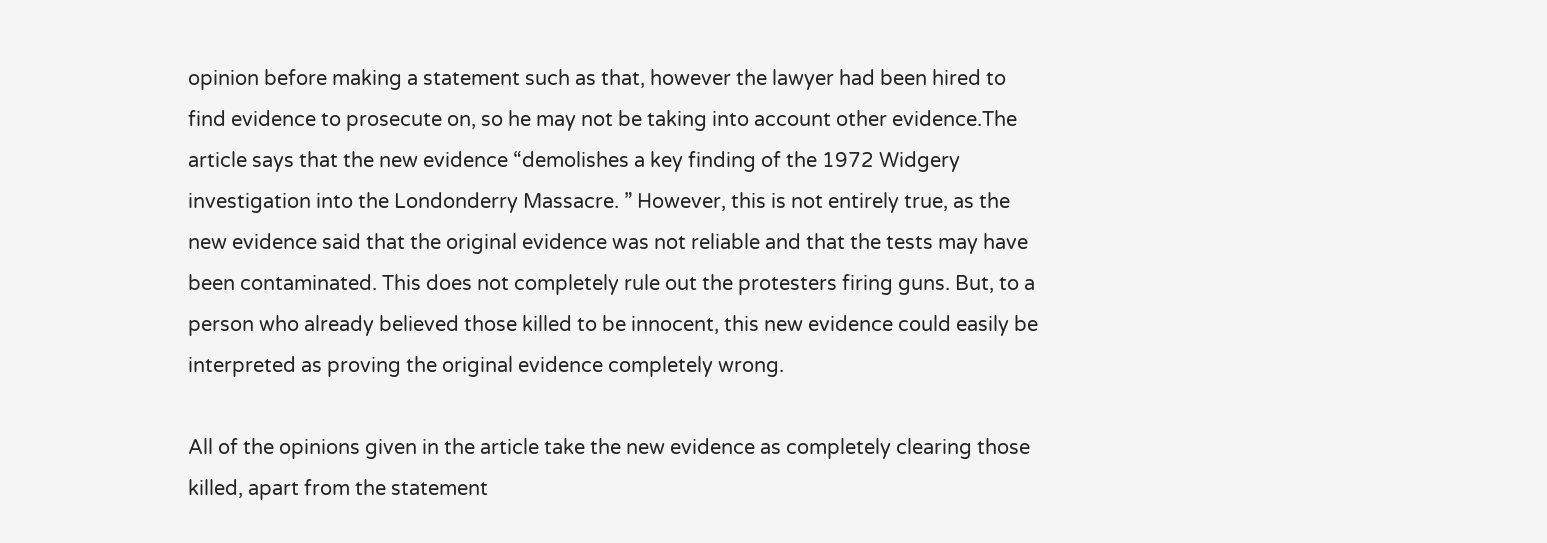opinion before making a statement such as that, however the lawyer had been hired to find evidence to prosecute on, so he may not be taking into account other evidence.The article says that the new evidence “demolishes a key finding of the 1972 Widgery investigation into the Londonderry Massacre. ” However, this is not entirely true, as the new evidence said that the original evidence was not reliable and that the tests may have been contaminated. This does not completely rule out the protesters firing guns. But, to a person who already believed those killed to be innocent, this new evidence could easily be interpreted as proving the original evidence completely wrong.

All of the opinions given in the article take the new evidence as completely clearing those killed, apart from the statement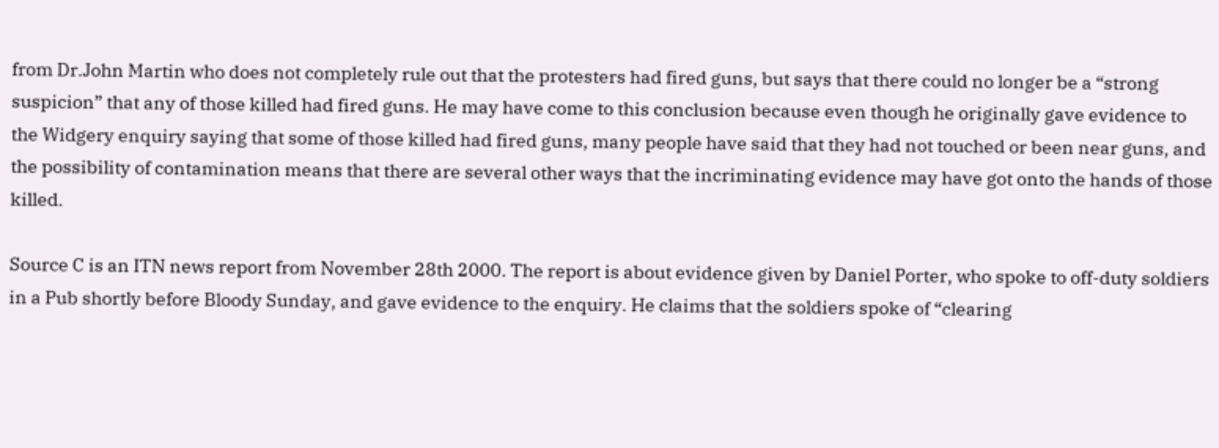from Dr.John Martin who does not completely rule out that the protesters had fired guns, but says that there could no longer be a “strong suspicion” that any of those killed had fired guns. He may have come to this conclusion because even though he originally gave evidence to the Widgery enquiry saying that some of those killed had fired guns, many people have said that they had not touched or been near guns, and the possibility of contamination means that there are several other ways that the incriminating evidence may have got onto the hands of those killed.

Source C is an ITN news report from November 28th 2000. The report is about evidence given by Daniel Porter, who spoke to off-duty soldiers in a Pub shortly before Bloody Sunday, and gave evidence to the enquiry. He claims that the soldiers spoke of “clearing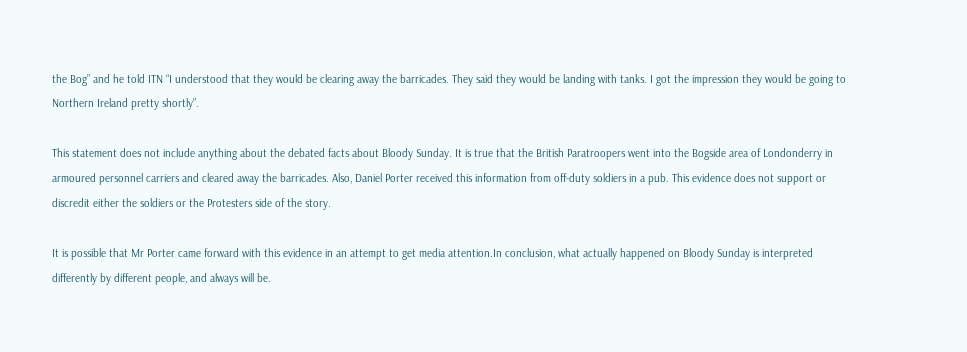the Bog” and he told ITN “I understood that they would be clearing away the barricades. They said they would be landing with tanks. I got the impression they would be going to Northern Ireland pretty shortly”.

This statement does not include anything about the debated facts about Bloody Sunday. It is true that the British Paratroopers went into the Bogside area of Londonderry in armoured personnel carriers and cleared away the barricades. Also, Daniel Porter received this information from off-duty soldiers in a pub. This evidence does not support or discredit either the soldiers or the Protesters side of the story.

It is possible that Mr Porter came forward with this evidence in an attempt to get media attention.In conclusion, what actually happened on Bloody Sunday is interpreted differently by different people, and always will be.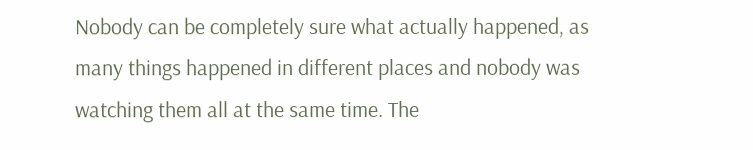Nobody can be completely sure what actually happened, as many things happened in different places and nobody was watching them all at the same time. The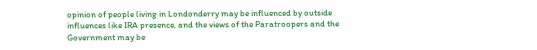opinion of people living in Londonderry may be influenced by outside influences like IRA presence, and the views of the Paratroopers and the Government may be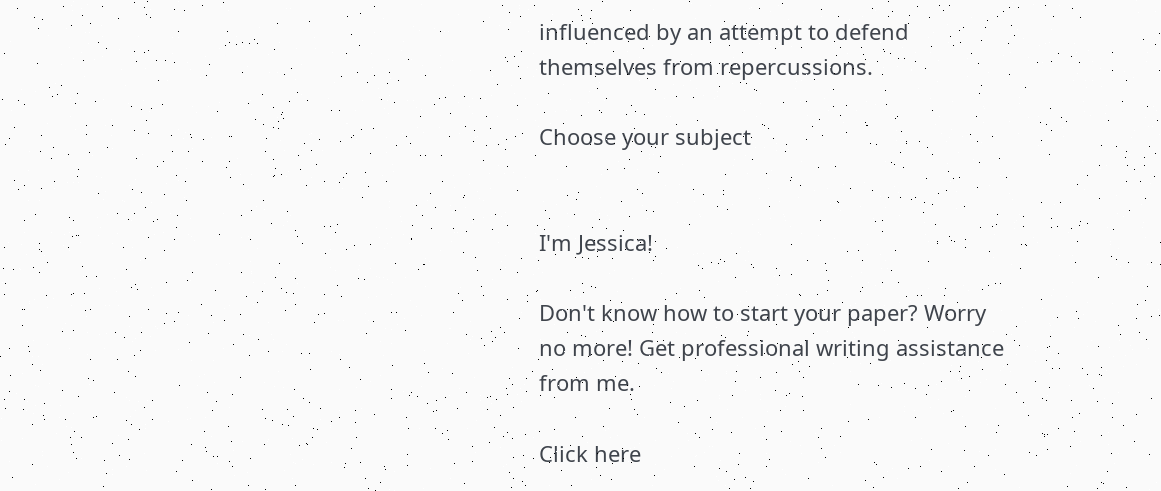influenced by an attempt to defend themselves from repercussions.

Choose your subject


I'm Jessica!

Don't know how to start your paper? Worry no more! Get professional writing assistance from me.

Click here